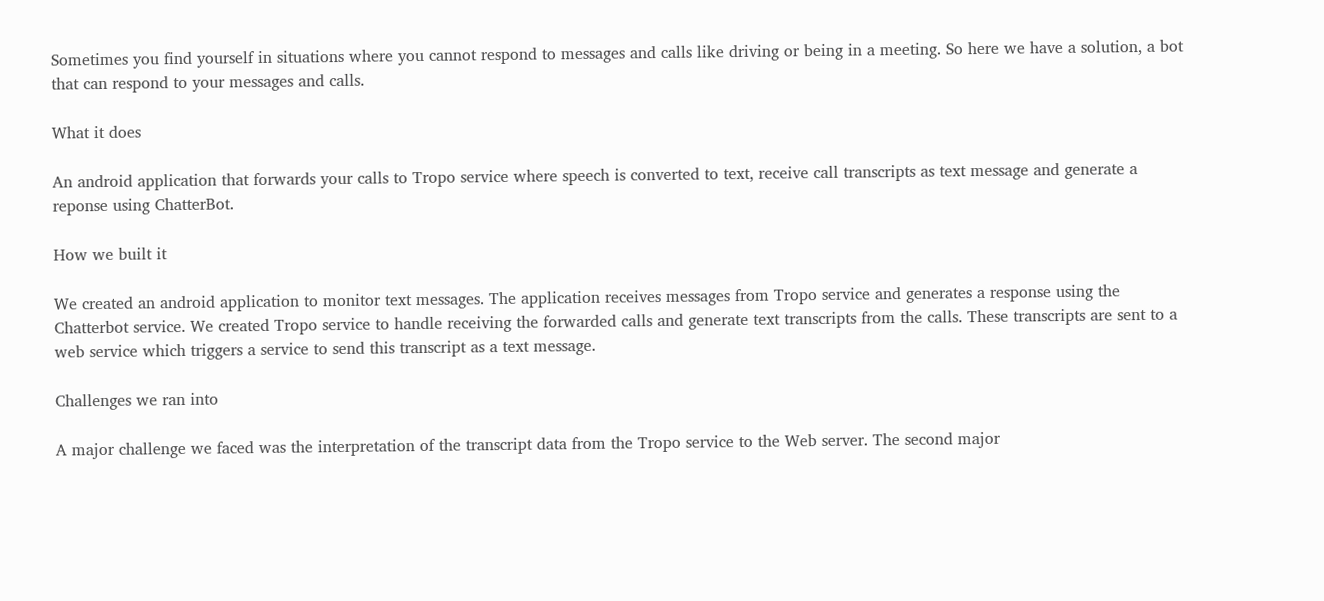Sometimes you find yourself in situations where you cannot respond to messages and calls like driving or being in a meeting. So here we have a solution, a bot that can respond to your messages and calls.

What it does

An android application that forwards your calls to Tropo service where speech is converted to text, receive call transcripts as text message and generate a reponse using ChatterBot.

How we built it

We created an android application to monitor text messages. The application receives messages from Tropo service and generates a response using the Chatterbot service. We created Tropo service to handle receiving the forwarded calls and generate text transcripts from the calls. These transcripts are sent to a web service which triggers a service to send this transcript as a text message.

Challenges we ran into

A major challenge we faced was the interpretation of the transcript data from the Tropo service to the Web server. The second major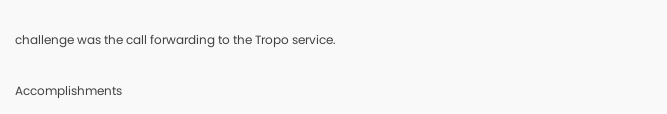challenge was the call forwarding to the Tropo service.

Accomplishments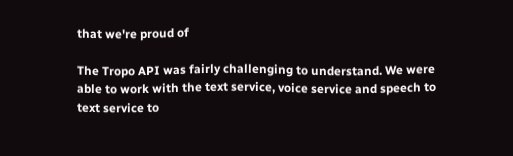that we're proud of

The Tropo API was fairly challenging to understand. We were able to work with the text service, voice service and speech to text service to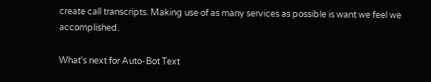create call transcripts. Making use of as many services as possible is want we feel we accomplished.

What's next for Auto-Bot Text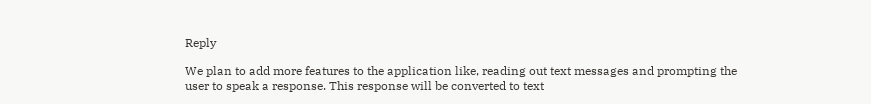Reply

We plan to add more features to the application like, reading out text messages and prompting the user to speak a response. This response will be converted to text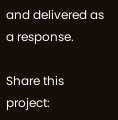and delivered as a response.

Share this project: